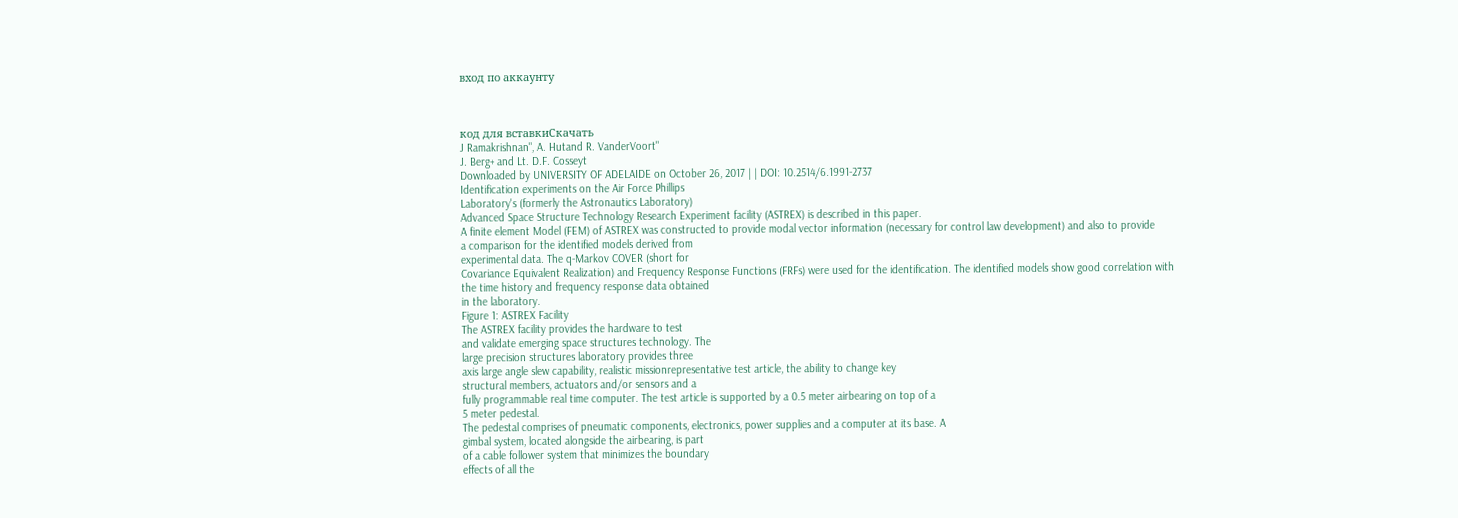вход по аккаунту



код для вставкиСкачать
J Ramakrishnan", A. Hutand R. VanderVoort"
J. Berg+ and Lt. D.F. Cosseyt
Downloaded by UNIVERSITY OF ADELAIDE on October 26, 2017 | | DOI: 10.2514/6.1991-2737
Identification experiments on the Air Force Phillips
Laboratory's (formerly the Astronautics Laboratory)
Advanced Space Structure Technology Research Experiment facility (ASTREX) is described in this paper.
A finite element Model (FEM) of ASTREX was constructed to provide modal vector information (necessary for control law development) and also to provide
a comparison for the identified models derived from
experimental data. The q-Markov COVER (short for
Covariance Equivalent Realization) and Frequency Response Functions (FRFs) were used for the identification. The identified models show good correlation with
the time history and frequency response data obtained
in the laboratory.
Figure 1: ASTREX Facility
The ASTREX facility provides the hardware to test
and validate emerging space structures technology. The
large precision structures laboratory provides three
axis large angle slew capability, realistic missionrepresentative test article, the ability to change key
structural members, actuators and/or sensors and a
fully programmable real time computer. The test article is supported by a 0.5 meter airbearing on top of a
5 meter pedestal.
The pedestal comprises of pneumatic components, electronics, power supplies and a computer at its base. A
gimbal system, located alongside the airbearing, is part
of a cable follower system that minimizes the boundary
effects of all the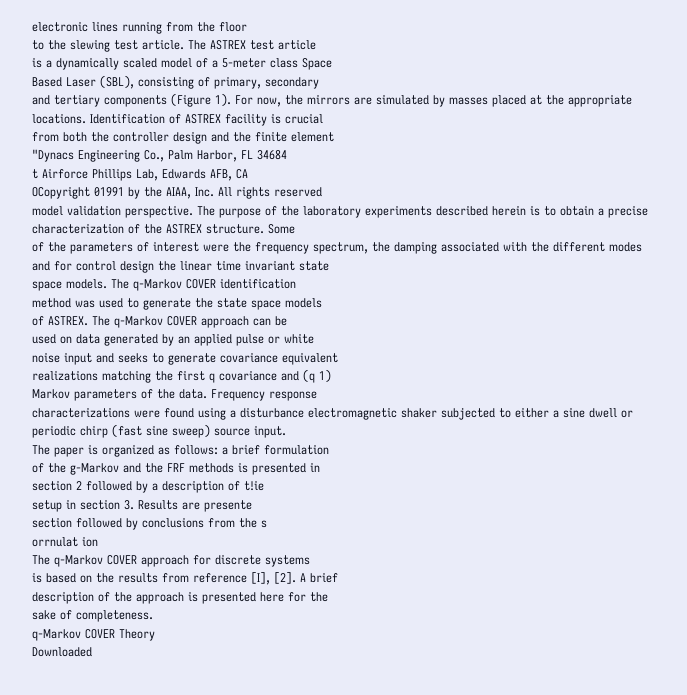electronic lines running from the floor
to the slewing test article. The ASTREX test article
is a dynamically scaled model of a 5-meter class Space
Based Laser (SBL), consisting of primary, secondary
and tertiary components (Figure 1). For now, the mirrors are simulated by masses placed at the appropriate
locations. Identification of ASTREX facility is crucial
from both the controller design and the finite element
"Dynacs Engineering Co., Palm Harbor, FL 34684
t Airforce Phillips Lab, Edwards AFB, CA
OCopyright 01991 by the AIAA, Inc. All rights reserved
model validation perspective. The purpose of the laboratory experiments described herein is to obtain a precise characterization of the ASTREX structure. Some
of the parameters of interest were the frequency spectrum, the damping associated with the different modes
and for control design the linear time invariant state
space models. The q-Markov COVER identification
method was used to generate the state space models
of ASTREX. The q-Markov COVER approach can be
used on data generated by an applied pulse or white
noise input and seeks to generate covariance equivalent
realizations matching the first q covariance and (q 1)
Markov parameters of the data. Frequency response
characterizations were found using a disturbance electromagnetic shaker subjected to either a sine dwell or
periodic chirp (fast sine sweep) source input.
The paper is organized as follows: a brief formulation
of the g-Markov and the FRF methods is presented in
section 2 followed by a description of t!ie
setup in section 3. Results are presente
section followed by conclusions from the s
orrnulat ion
The q-Markov COVER approach for discrete systems
is based on the results from reference [I], [2]. A brief
description of the approach is presented here for the
sake of completeness.
q-Markov COVER Theory
Downloaded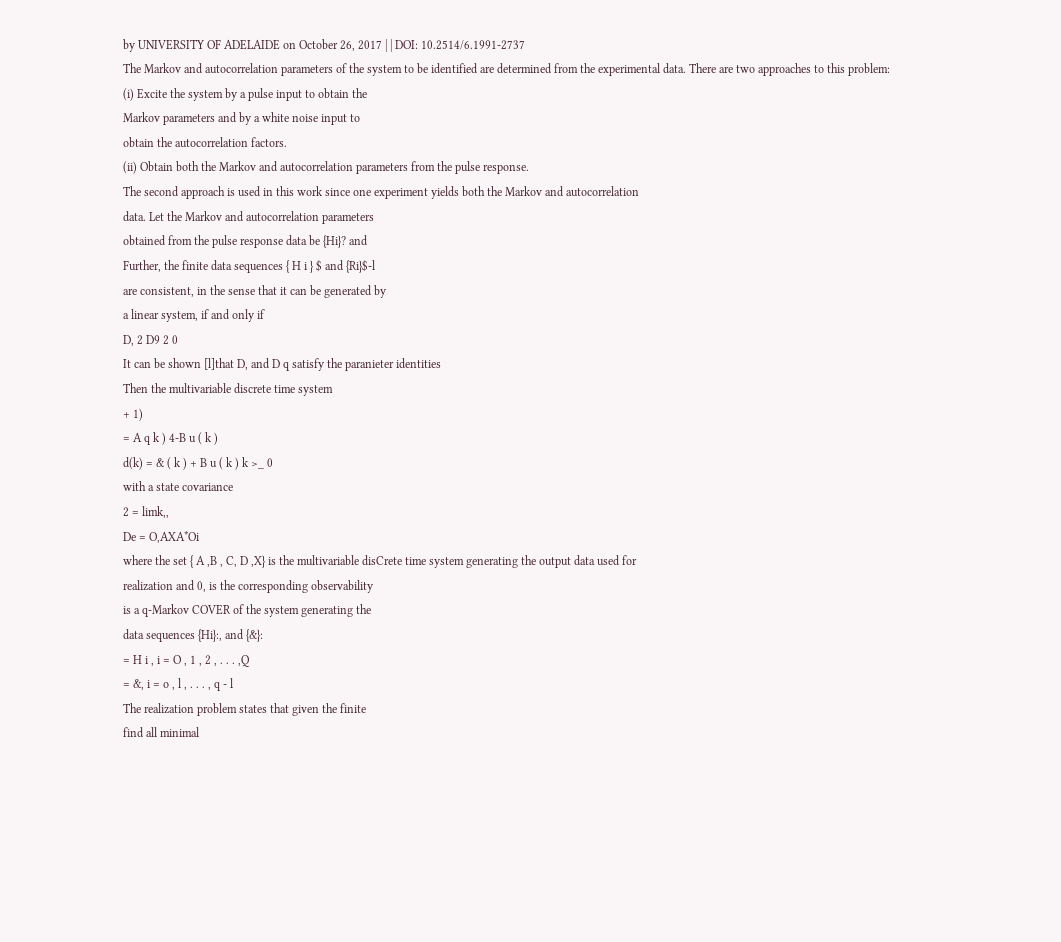by UNIVERSITY OF ADELAIDE on October 26, 2017 | | DOI: 10.2514/6.1991-2737
The Markov and autocorrelation parameters of the system to be identified are determined from the experimental data. There are two approaches to this problem:
(i) Excite the system by a pulse input to obtain the
Markov parameters and by a white noise input to
obtain the autocorrelation factors.
(ii) Obtain both the Markov and autocorrelation parameters from the pulse response.
The second approach is used in this work since one experiment yields both the Markov and autocorrelation
data. Let the Markov and autocorrelation parameters
obtained from the pulse response data be {Hi}? and
Further, the finite data sequences { H i } $ and {Ri}$-l
are consistent, in the sense that it can be generated by
a linear system, if and only if
D, 2 D9 2 0
It can be shown [l]that D, and D q satisfy the paranieter identities
Then the multivariable discrete time system
+ 1)
= A q k ) 4-B u ( k )
d(k) = & ( k ) + B u ( k ) k >_ 0
with a state covariance
2 = limk,,
De = O,AXA*Oi
where the set { A ,B , C, D ,X} is the multivariable disCrete time system generating the output data used for
realization and 0, is the corresponding observability
is a q-Markov COVER of the system generating the
data sequences {Hi}:, and {&}:
= H i , i = O , 1 , 2 , . . . ,Q
= &, i = o , l , . . . , q - l
The realization problem states that given the finite
find all minimal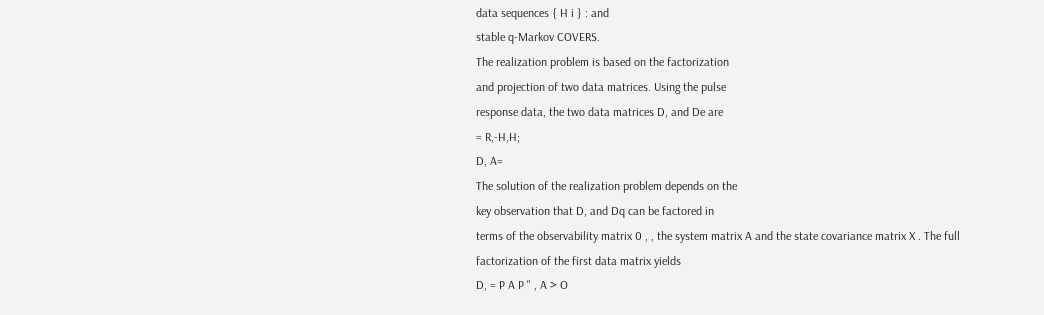data sequences { H i } : and
stable q-Markov COVERS.
The realization problem is based on the factorization
and projection of two data matrices. Using the pulse
response data, the two data matrices D, and De are
= R,-H,H;
D, A=
The solution of the realization problem depends on the
key observation that D, and Dq can be factored in
terms of the observability matrix 0 , , the system matrix A and the state covariance matrix X . The full
factorization of the first data matrix yields
D, = P A P " , A > O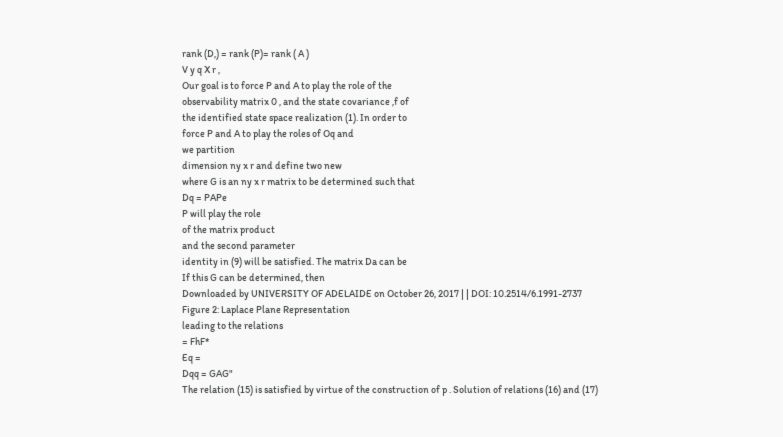rank (D,) = rank (P)= rank ( A )
V y q X r ,
Our goal is to force P and A to play the role of the
observability matrix 0 , and the state covariance ,f of
the identified state space realization (1). In order to
force P and A to play the roles of Oq and
we partition
dimension ny x r and define two new
where G is an ny x r matrix to be determined such that
Dq = PAPe
P will play the role
of the matrix product
and the second parameter
identity in (9) will be satisfied. The matrix Da can be
If this G can be determined, then
Downloaded by UNIVERSITY OF ADELAIDE on October 26, 2017 | | DOI: 10.2514/6.1991-2737
Figure 2: Laplace Plane Representation
leading to the relations
= FhF*
Eq =
Dqq = GAG"
The relation (15) is satisfied by virtue of the construction of p . Solution of relations (16) and (17)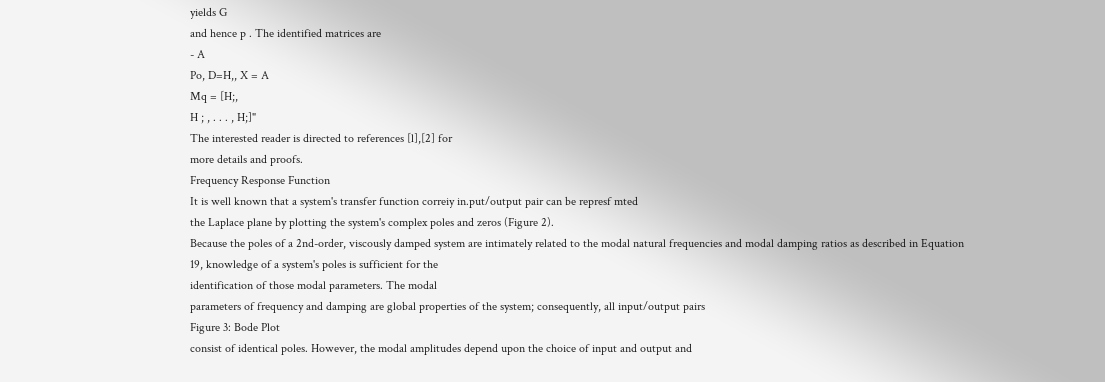yields G
and hence p . The identified matrices are
- A
Po, D=H,, X = A
Mq = [H;,
H ; , . . . , H;]"
The interested reader is directed to references [l],[2] for
more details and proofs.
Frequency Response Function
It is well known that a system's transfer function correiy in.put/output pair can be represf mted
the Laplace plane by plotting the system's complex poles and zeros (Figure 2).
Because the poles of a 2nd-order, viscously damped system are intimately related to the modal natural frequencies and modal damping ratios as described in Equation
19, knowledge of a system's poles is sufficient for the
identification of those modal parameters. The modal
parameters of frequency and damping are global properties of the system; consequently, all input/output pairs
Figure 3: Bode Plot
consist of identical poles. However, the modal amplitudes depend upon the choice of input and output and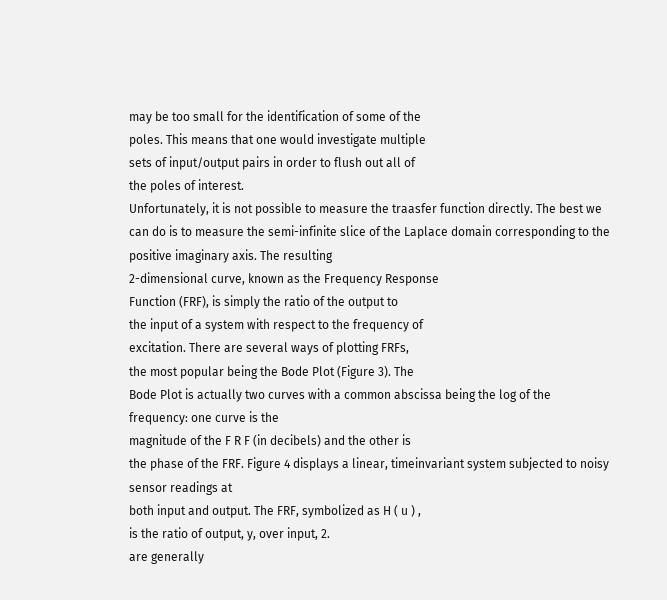may be too small for the identification of some of the
poles. This means that one would investigate multiple
sets of input/output pairs in order to flush out all of
the poles of interest.
Unfortunately, it is not possible to measure the traasfer function directly. The best we can do is to measure the semi-infinite slice of the Laplace domain corresponding to the positive imaginary axis. The resulting
2-dimensional curve, known as the Frequency Response
Function (FRF), is simply the ratio of the output to
the input of a system with respect to the frequency of
excitation. There are several ways of plotting FRFs,
the most popular being the Bode Plot (Figure 3). The
Bode Plot is actually two curves with a common abscissa being the log of the frequency: one curve is the
magnitude of the F R F (in decibels) and the other is
the phase of the FRF. Figure 4 displays a linear, timeinvariant system subjected to noisy sensor readings at
both input and output. The FRF, symbolized as H ( u ) ,
is the ratio of output, y, over input, 2.
are generally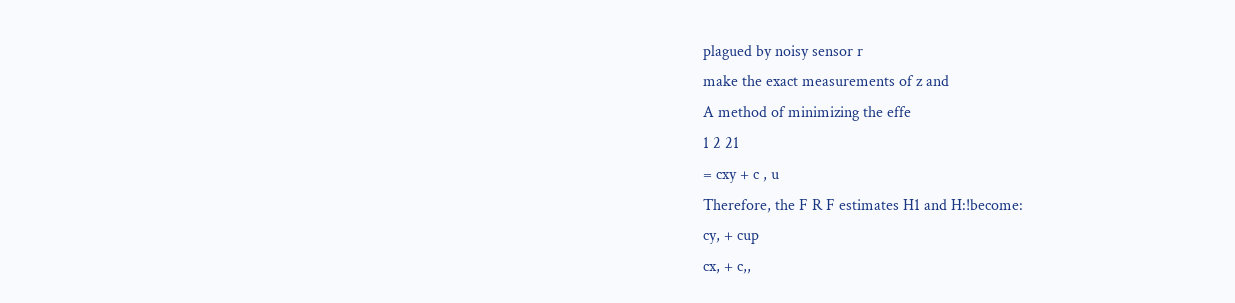plagued by noisy sensor r
make the exact measurements of z and
A method of minimizing the effe
1 2 21
= cxy + c , u
Therefore, the F R F estimates H1 and H:!become:
cy, + cup
cx, + c,,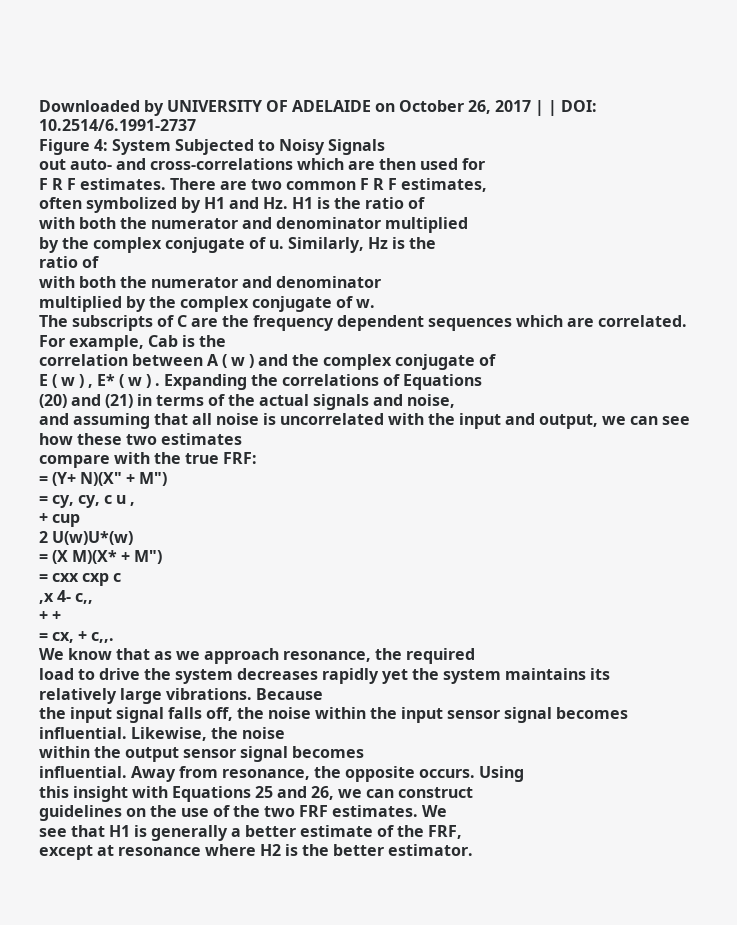Downloaded by UNIVERSITY OF ADELAIDE on October 26, 2017 | | DOI: 10.2514/6.1991-2737
Figure 4: System Subjected to Noisy Signals
out auto- and cross-correlations which are then used for
F R F estimates. There are two common F R F estimates,
often symbolized by H1 and Hz. H1 is the ratio of
with both the numerator and denominator multiplied
by the complex conjugate of u. Similarly, Hz is the
ratio of
with both the numerator and denominator
multiplied by the complex conjugate of w.
The subscripts of C are the frequency dependent sequences which are correlated. For example, Cab is the
correlation between A ( w ) and the complex conjugate of
E ( w ) , E* ( w ) . Expanding the correlations of Equations
(20) and (21) in terms of the actual signals and noise,
and assuming that all noise is uncorrelated with the input and output, we can see how these two estimates
compare with the true FRF:
= (Y+ N)(X" + M")
= cy, cy, c u ,
+ cup
2 U(w)U*(w)
= (X M)(X* + M")
= cxx cxp c
,x 4- c,,
+ +
= cx, + c,,.
We know that as we approach resonance, the required
load to drive the system decreases rapidly yet the system maintains its relatively large vibrations. Because
the input signal falls off, the noise within the input sensor signal becomes
influential. Likewise, the noise
within the output sensor signal becomes
influential. Away from resonance, the opposite occurs. Using
this insight with Equations 25 and 26, we can construct
guidelines on the use of the two FRF estimates. We
see that H1 is generally a better estimate of the FRF,
except at resonance where H2 is the better estimator.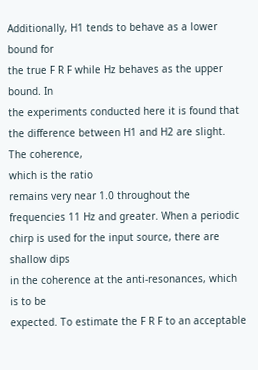Additionally, H1 tends to behave as a lower bound for
the true F R F while Hz behaves as the upper bound. In
the experiments conducted here it is found that the difference between H1 and H2 are slight. The coherence,
which is the ratio
remains very near 1.0 throughout the frequencies 11 Hz and greater. When a periodic
chirp is used for the input source, there are shallow dips
in the coherence at the anti-resonances, which is to be
expected. To estimate the F R F to an acceptable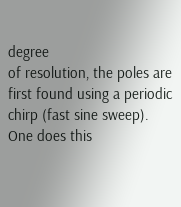degree
of resolution, the poles are first found using a periodic
chirp (fast sine sweep). One does this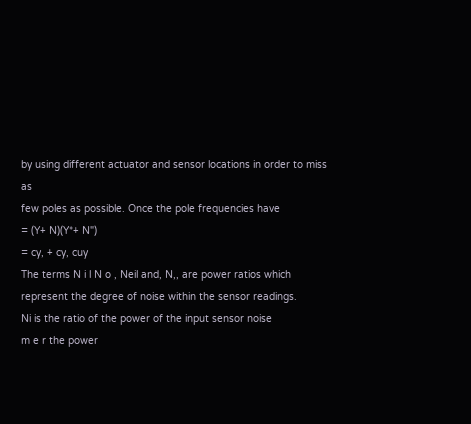by using different actuator and sensor locations in order to miss as
few poles as possible. Once the pole frequencies have
= (Y+ N)(Y*+ N")
= cy, + cy, cuy
The terms N i l N o , Neil and, N,, are power ratios which
represent the degree of noise within the sensor readings.
Ni is the ratio of the power of the input sensor noise
m e r the power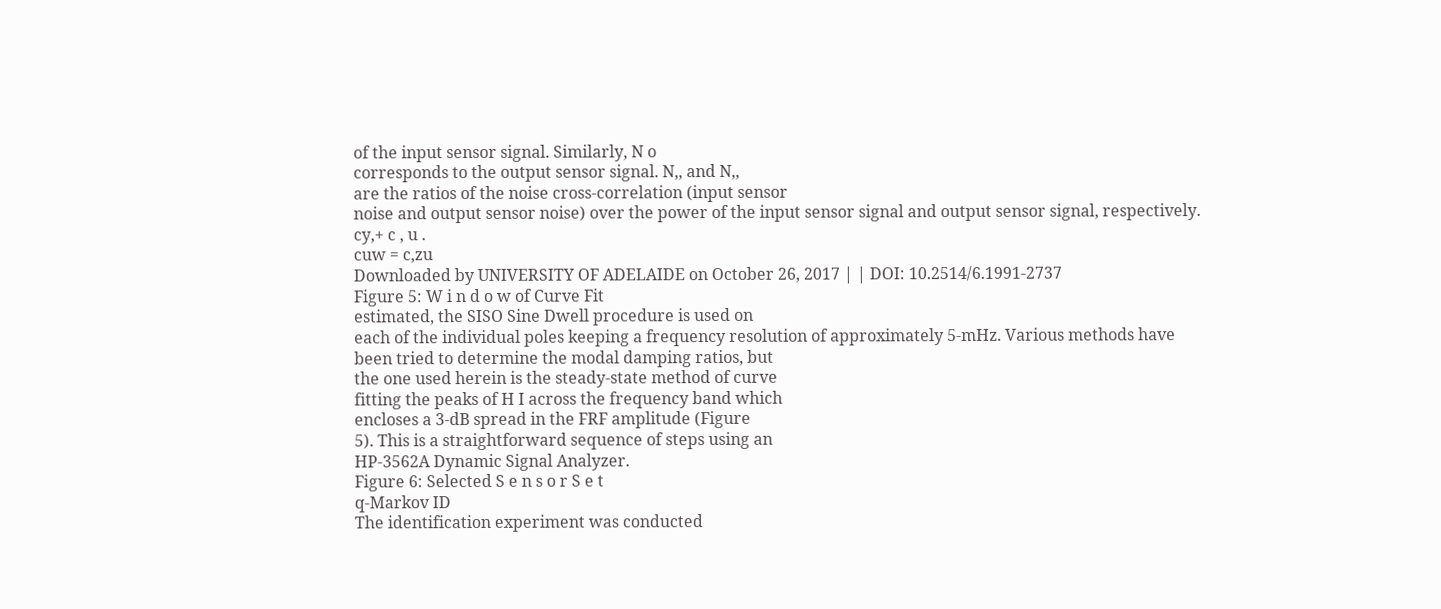of the input sensor signal. Similarly, N o
corresponds to the output sensor signal. N,, and N,,
are the ratios of the noise cross-correlation (input sensor
noise and output sensor noise) over the power of the input sensor signal and output sensor signal, respectively.
cy,+ c , u .
cuw = c,zu
Downloaded by UNIVERSITY OF ADELAIDE on October 26, 2017 | | DOI: 10.2514/6.1991-2737
Figure 5: W i n d o w of Curve Fit
estimated, the SISO Sine Dwell procedure is used on
each of the individual poles keeping a frequency resolution of approximately 5-mHz. Various methods have
been tried to determine the modal damping ratios, but
the one used herein is the steady-state method of curve
fitting the peaks of H I across the frequency band which
encloses a 3-dB spread in the FRF amplitude (Figure
5). This is a straightforward sequence of steps using an
HP-3562A Dynamic Signal Analyzer.
Figure 6: Selected S e n s o r S e t
q-Markov ID
The identification experiment was conducted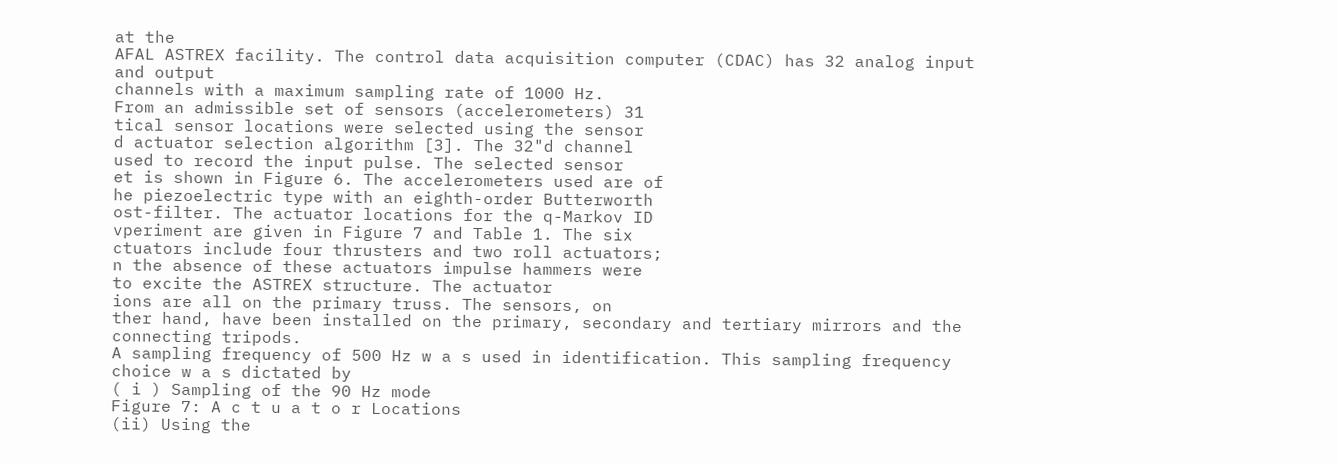at the
AFAL ASTREX facility. The control data acquisition computer (CDAC) has 32 analog input and output
channels with a maximum sampling rate of 1000 Hz.
From an admissible set of sensors (accelerometers) 31
tical sensor locations were selected using the sensor
d actuator selection algorithm [3]. The 32"d channel
used to record the input pulse. The selected sensor
et is shown in Figure 6. The accelerometers used are of
he piezoelectric type with an eighth-order Butterworth
ost-filter. The actuator locations for the q-Markov ID
vperiment are given in Figure 7 and Table 1. The six
ctuators include four thrusters and two roll actuators;
n the absence of these actuators impulse hammers were
to excite the ASTREX structure. The actuator
ions are all on the primary truss. The sensors, on
ther hand, have been installed on the primary, secondary and tertiary mirrors and the connecting tripods.
A sampling frequency of 500 Hz w a s used in identification. This sampling frequency choice w a s dictated by
( i ) Sampling of the 90 Hz mode
Figure 7: A c t u a t o r Locations
(ii) Using the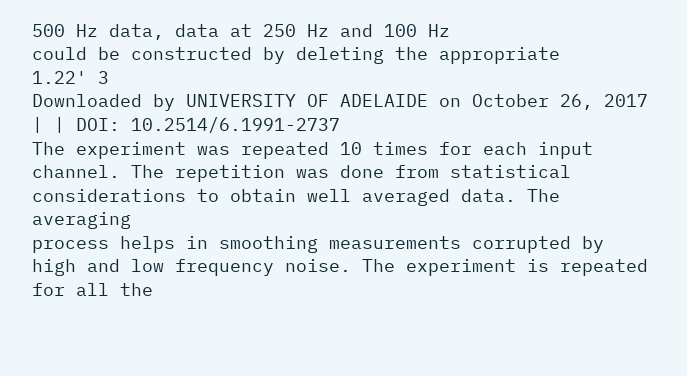500 Hz data, data at 250 Hz and 100 Hz
could be constructed by deleting the appropriate
1.22' 3
Downloaded by UNIVERSITY OF ADELAIDE on October 26, 2017 | | DOI: 10.2514/6.1991-2737
The experiment was repeated 10 times for each input
channel. The repetition was done from statistical considerations to obtain well averaged data. The averaging
process helps in smoothing measurements corrupted by
high and low frequency noise. The experiment is repeated for all the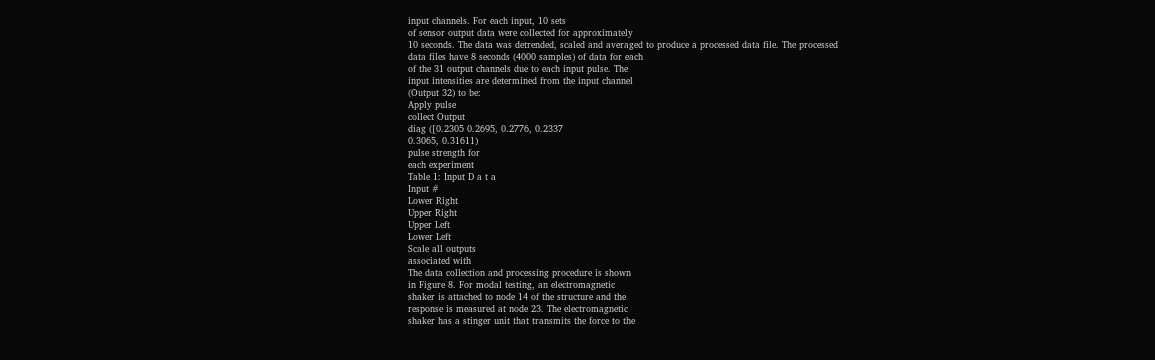input channels. For each input, 10 sets
of sensor output data were collected for approximately
10 seconds. The data was detrended, scaled and averaged to produce a processed data file. The processed
data files have 8 seconds (4000 samples) of data for each
of the 31 output channels due to each input pulse. The
input intensities are determined from the input channel
(Output 32) to be:
Apply pulse
collect Output
diag ([0.2305 0.2695, 0.2776, 0.2337
0.3065, 0.31611)
pulse strength for
each experiment
Table 1: Input D a t a
Input #
Lower Right
Upper Right
Upper Left
Lower Left
Scale all outputs
associated with
The data collection and processing procedure is shown
in Figure 8. For modal testing, an electromagnetic
shaker is attached to node 14 of the structure and the
response is measured at node 23. The electromagnetic
shaker has a stinger unit that transmits the force to the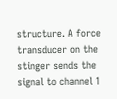structure. A force transducer on the stinger sends the
signal to channel 1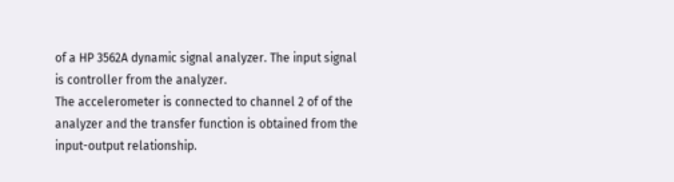of a HP 3562A dynamic signal analyzer. The input signal is controller from the analyzer.
The accelerometer is connected to channel 2 of of the
analyzer and the transfer function is obtained from the
input-output relationship.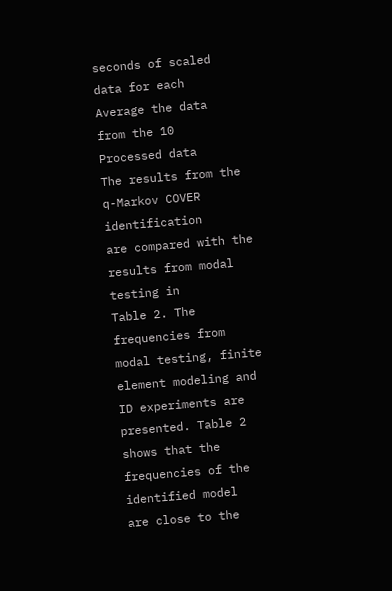seconds of scaled
data for each
Average the data
from the 10
Processed data
The results from the q-Markov COVER identification
are compared with the results from modal testing in
Table 2. The frequencies from modal testing, finite element modeling and ID experiments are presented. Table 2 shows that the frequencies of the identified model
are close to the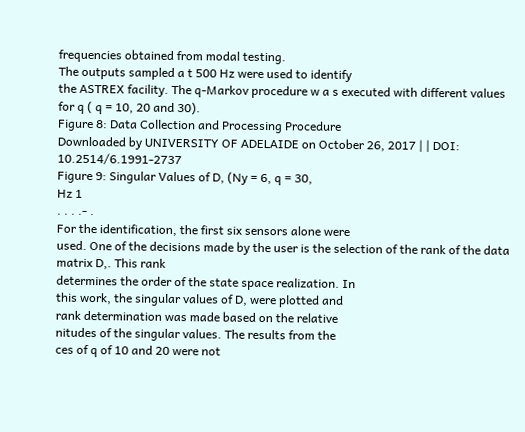frequencies obtained from modal testing.
The outputs sampled a t 500 Hz were used to identify
the ASTREX facility. The q-Markov procedure w a s executed with different values for q ( q = 10, 20 and 30).
Figure 8: Data Collection and Processing Procedure
Downloaded by UNIVERSITY OF ADELAIDE on October 26, 2017 | | DOI: 10.2514/6.1991-2737
Figure 9: Singular Values of D, (Ny = 6, q = 30,
Hz 1
. . . .- .
For the identification, the first six sensors alone were
used. One of the decisions made by the user is the selection of the rank of the data matrix D,. This rank
determines the order of the state space realization. In
this work, the singular values of D, were plotted and
rank determination was made based on the relative
nitudes of the singular values. The results from the
ces of q of 10 and 20 were not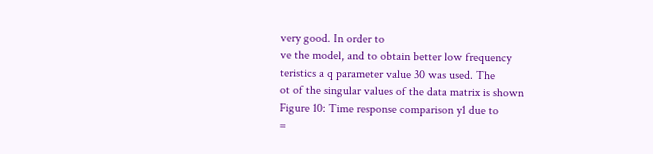very good. In order to
ve the model, and to obtain better low frequency
teristics a q parameter value 30 was used. The
ot of the singular values of the data matrix is shown
Figure 10: Time response comparison y1 due to
=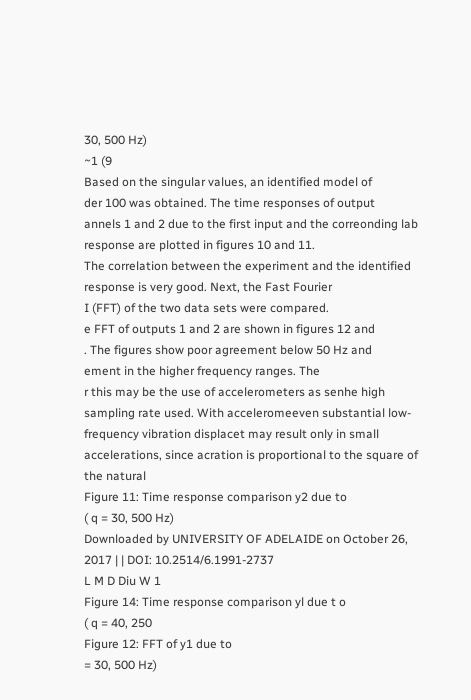30, 500 Hz)
~1 (9
Based on the singular values, an identified model of
der 100 was obtained. The time responses of output
annels 1 and 2 due to the first input and the correonding lab response are plotted in figures 10 and 11.
The correlation between the experiment and the identified response is very good. Next, the Fast Fourier
I (FFT) of the two data sets were compared.
e FFT of outputs 1 and 2 are shown in figures 12 and
. The figures show poor agreement below 50 Hz and
ement in the higher frequency ranges. The
r this may be the use of accelerometers as senhe high sampling rate used. With acceleromeeven substantial low-frequency vibration displacet may result only in small accelerations, since acration is proportional to the square of the natural
Figure 11: Time response comparison y2 due to
( q = 30, 500 Hz)
Downloaded by UNIVERSITY OF ADELAIDE on October 26, 2017 | | DOI: 10.2514/6.1991-2737
L M D Diu W 1
Figure 14: Time response comparison yl due t o
( q = 40, 250
Figure 12: FFT of y1 due to
= 30, 500 Hz)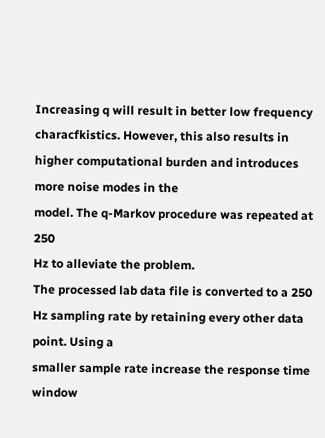Increasing q will result in better low frequency characfkistics. However, this also results in higher computational burden and introduces more noise modes in the
model. The q-Markov procedure was repeated at 250
Hz to alleviate the problem.
The processed lab data file is converted to a 250 Hz sampling rate by retaining every other data point. Using a
smaller sample rate increase the response time window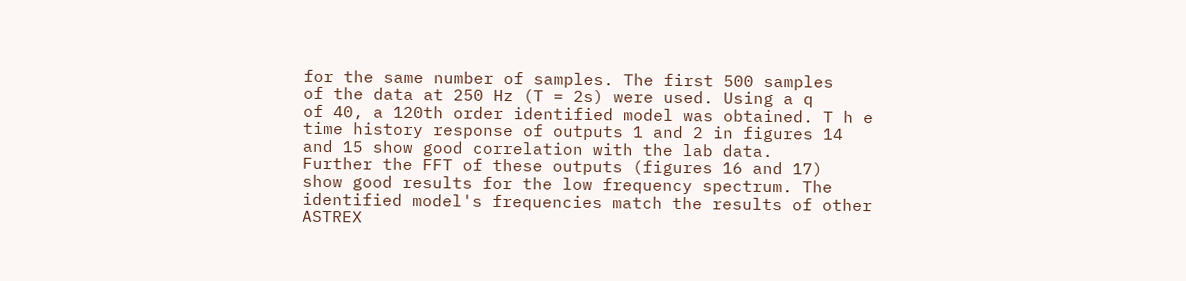for the same number of samples. The first 500 samples
of the data at 250 Hz (T = 2s) were used. Using a q
of 40, a 120th order identified model was obtained. T h e
time history response of outputs 1 and 2 in figures 14
and 15 show good correlation with the lab data.
Further the FFT of these outputs (figures 16 and 17)
show good results for the low frequency spectrum. The
identified model's frequencies match the results of other
ASTREX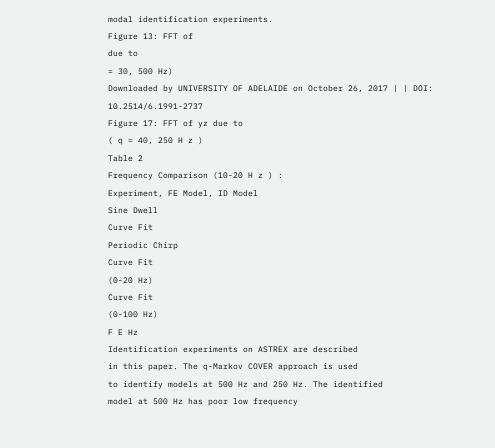modal identification experiments.
Figure 13: FFT of
due to
= 30, 500 Hz)
Downloaded by UNIVERSITY OF ADELAIDE on October 26, 2017 | | DOI: 10.2514/6.1991-2737
Figure 17: FFT of yz due to
( q = 40, 250 H z )
Table 2
Frequency Comparison (10-20 H z ) :
Experiment, FE Model, ID Model
Sine Dwell
Curve Fit
Periodic Chirp
Curve Fit
(0-20 Hz)
Curve Fit
(0-100 Hz)
F E Hz
Identification experiments on ASTREX are described
in this paper. The q-Markov COVER approach is used
to identify models at 500 Hz and 250 Hz. The identified
model at 500 Hz has poor low frequency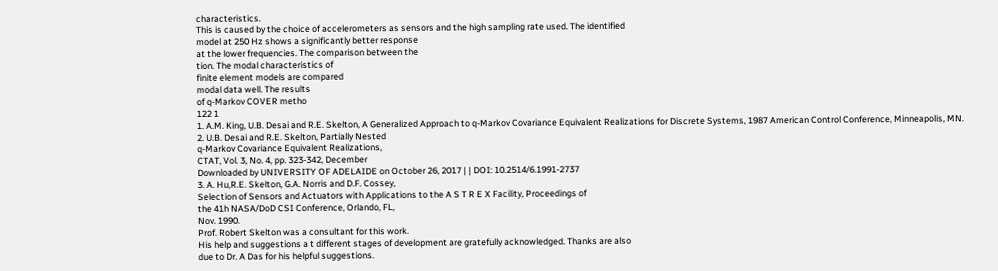characteristics.
This is caused by the choice of accelerometers as sensors and the high sampling rate used. The identified
model at 250 Hz shows a significantly better response
at the lower frequencies. The comparison between the
tion. The modal characteristics of
finite element models are compared
modal data well. The results
of q-Markov COVER metho
122 1
1. A.M. King, U.B. Desai and R.E. Skelton, A Generalized Approach to q-Markov Covariance Equivalent Realizations for Discrete Systems, 1987 American Control Conference, Minneapolis, MN.
2. U.B. Desai and R.E. Skelton, Partially Nested
q-Markov Covariance Equivalent Realizations,
CTAT, Vol. 3, No. 4, pp. 323-342, December
Downloaded by UNIVERSITY OF ADELAIDE on October 26, 2017 | | DOI: 10.2514/6.1991-2737
3. A. Hu,R.E. Skelton, G.A. Norris and D.F. Cossey,
Selection of Sensors and Actuators with Applications to the A S T R E X Facility, Proceedings of
the 41h NASA/DoD CSI Conference, Orlando, FL,
Nov. 1990.
Prof. Robert Skelton was a consultant for this work.
His help and suggestions a t different stages of development are gratefully acknowledged. Thanks are also
due to Dr. A Das for his helpful suggestions.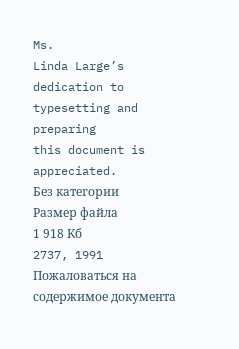Ms.
Linda Large’s dedication to typesetting and preparing
this document is appreciated.
Без категории
Размер файла
1 918 Кб
2737, 1991
Пожаловаться на содержимое документа